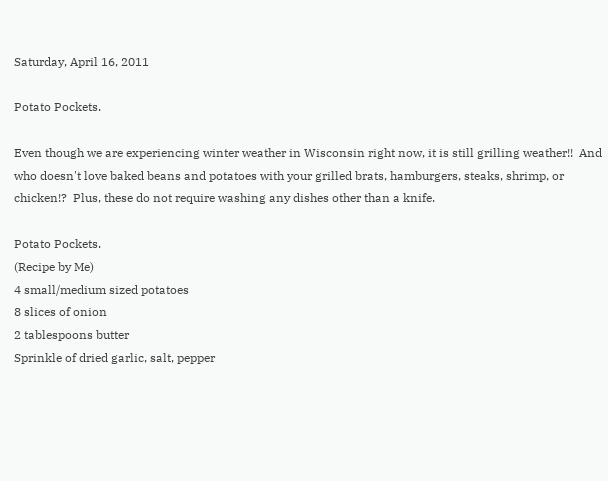Saturday, April 16, 2011

Potato Pockets.

Even though we are experiencing winter weather in Wisconsin right now, it is still grilling weather!!  And who doesn't love baked beans and potatoes with your grilled brats, hamburgers, steaks, shrimp, or chicken!?  Plus, these do not require washing any dishes other than a knife.

Potato Pockets.
(Recipe by Me)
4 small/medium sized potatoes
8 slices of onion
2 tablespoons butter
Sprinkle of dried garlic, salt, pepper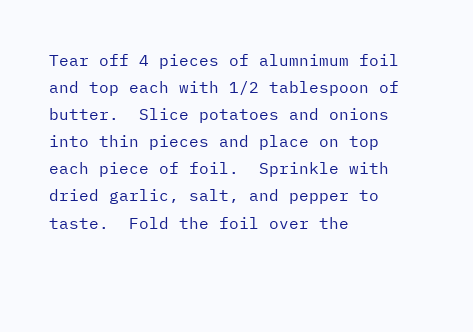Tear off 4 pieces of alumnimum foil and top each with 1/2 tablespoon of butter.  Slice potatoes and onions into thin pieces and place on top each piece of foil.  Sprinkle with dried garlic, salt, and pepper to taste.  Fold the foil over the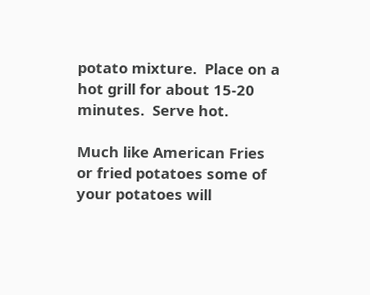potato mixture.  Place on a hot grill for about 15-20 minutes.  Serve hot.

Much like American Fries or fried potatoes some of your potatoes will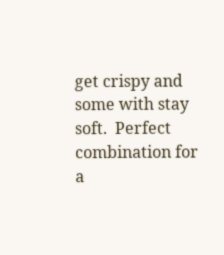get crispy and some with stay soft.  Perfect combination for a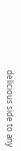delicious side to any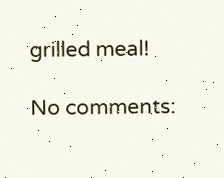grilled meal!

No comments: